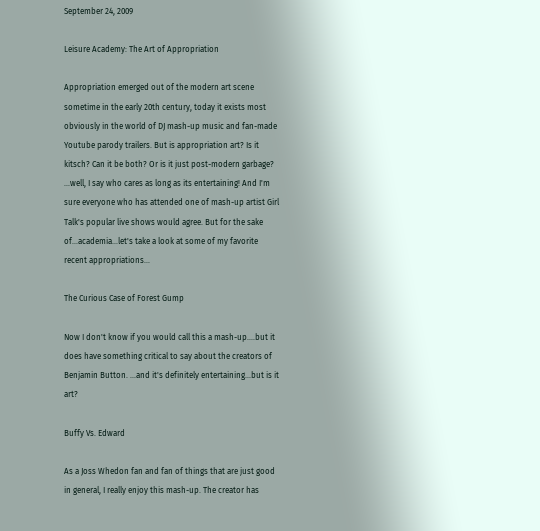September 24, 2009

Leisure Academy: The Art of Appropriation

Appropriation emerged out of the modern art scene sometime in the early 20th century, today it exists most obviously in the world of DJ mash-up music and fan-made Youtube parody trailers. But is appropriation art? Is it kitsch? Can it be both? Or is it just post-modern garbage? ...well, I say who cares as long as its entertaining! And I'm sure everyone who has attended one of mash-up artist Girl Talk's popular live shows would agree. But for the sake of...academia...let's take a look at some of my favorite recent appropriations...

The Curious Case of Forest Gump

Now I don't know if you would call this a mash-up....but it does have something critical to say about the creators of Benjamin Button. ...and it's definitely entertaining...but is it art?

Buffy Vs. Edward

As a Joss Whedon fan and fan of things that are just good in general, I really enjoy this mash-up. The creator has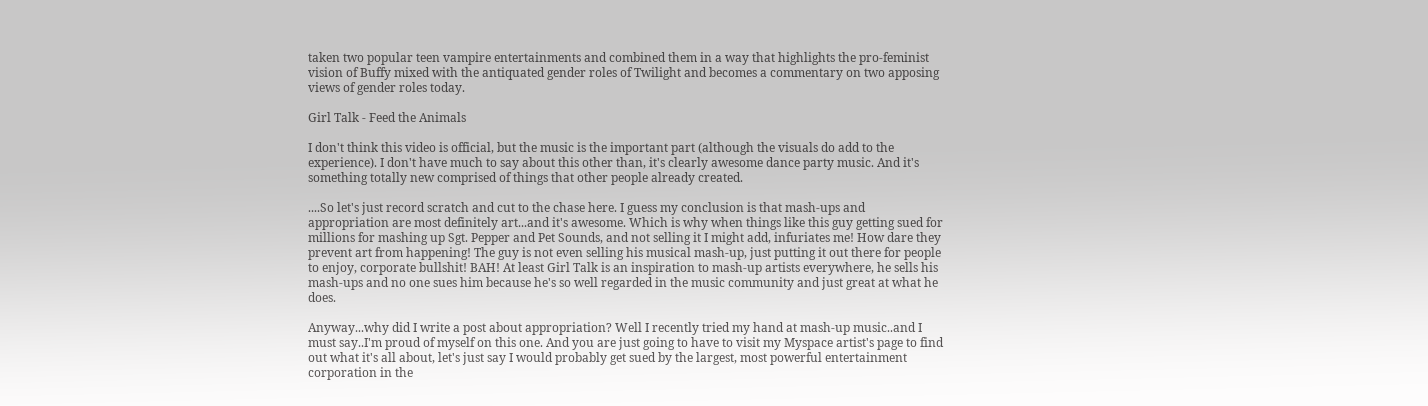taken two popular teen vampire entertainments and combined them in a way that highlights the pro-feminist vision of Buffy mixed with the antiquated gender roles of Twilight and becomes a commentary on two apposing views of gender roles today.

Girl Talk - Feed the Animals

I don't think this video is official, but the music is the important part (although the visuals do add to the experience). I don't have much to say about this other than, it's clearly awesome dance party music. And it's something totally new comprised of things that other people already created.

....So let's just record scratch and cut to the chase here. I guess my conclusion is that mash-ups and appropriation are most definitely art...and it's awesome. Which is why when things like this guy getting sued for millions for mashing up Sgt. Pepper and Pet Sounds, and not selling it I might add, infuriates me! How dare they prevent art from happening! The guy is not even selling his musical mash-up, just putting it out there for people to enjoy, corporate bullshit! BAH! At least Girl Talk is an inspiration to mash-up artists everywhere, he sells his mash-ups and no one sues him because he's so well regarded in the music community and just great at what he does.

Anyway...why did I write a post about appropriation? Well I recently tried my hand at mash-up music..and I must say..I'm proud of myself on this one. And you are just going to have to visit my Myspace artist's page to find out what it's all about, let's just say I would probably get sued by the largest, most powerful entertainment corporation in the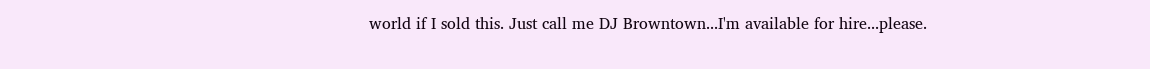world if I sold this. Just call me DJ Browntown...I'm available for hire...please.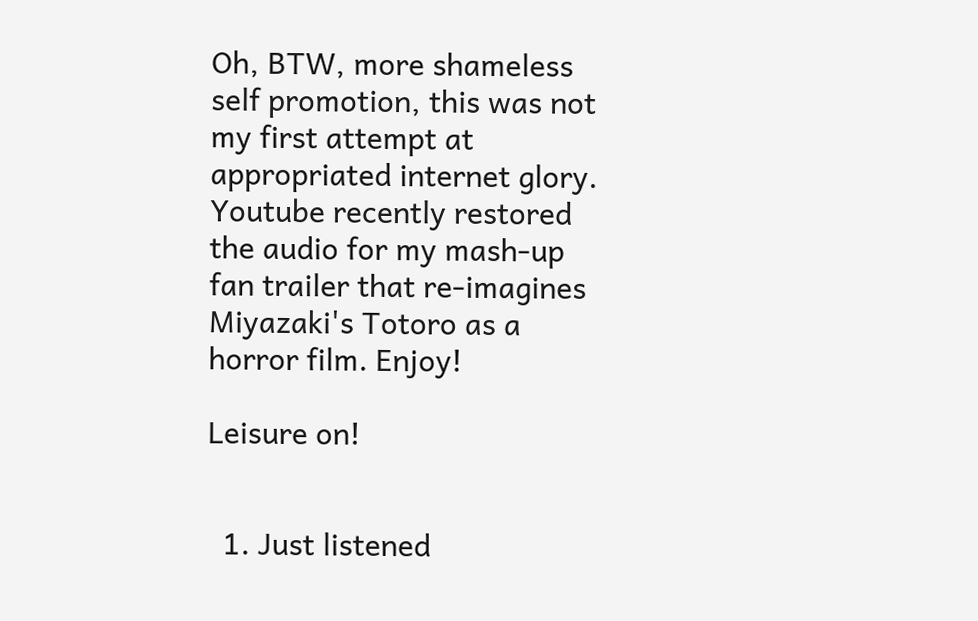Oh, BTW, more shameless self promotion, this was not my first attempt at appropriated internet glory. Youtube recently restored the audio for my mash-up fan trailer that re-imagines Miyazaki's Totoro as a horror film. Enjoy!

Leisure on!


  1. Just listened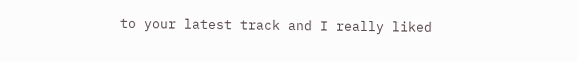to your latest track and I really liked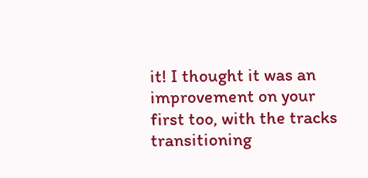it! I thought it was an improvement on your first too, with the tracks transitioning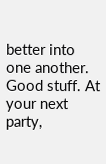better into one another. Good stuff. At your next party,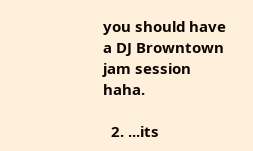you should have a DJ Browntown jam session haha.

  2. ...its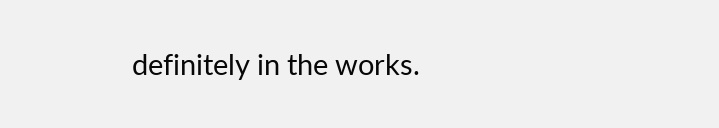definitely in the works.